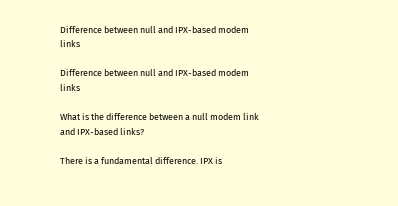Difference between null and IPX-based modem links

Difference between null and IPX-based modem links

What is the difference between a null modem link and IPX-based links?

There is a fundamental difference. IPX is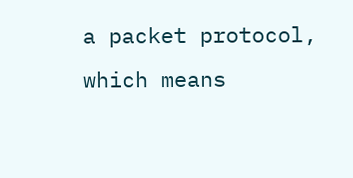a packet protocol, which means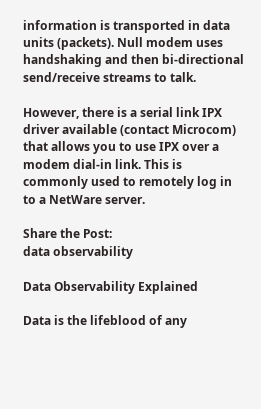information is transported in data units (packets). Null modem uses handshaking and then bi-directional send/receive streams to talk.

However, there is a serial link IPX driver available (contact Microcom) that allows you to use IPX over a modem dial-in link. This is commonly used to remotely log in to a NetWare server.

Share the Post:
data observability

Data Observability Explained

Data is the lifeblood of any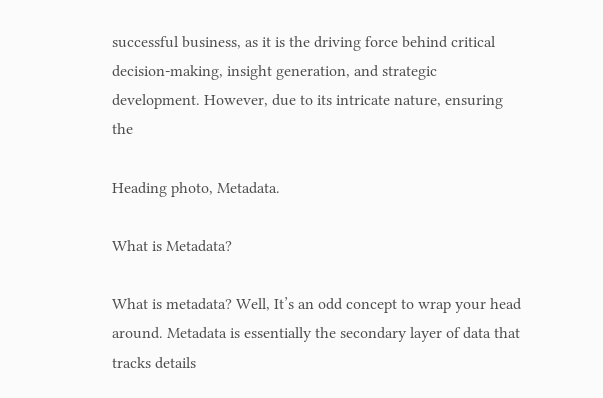successful business, as it is the driving force behind critical decision-making, insight generation, and strategic development. However, due to its intricate nature, ensuring the

Heading photo, Metadata.

What is Metadata?

What is metadata? Well, It’s an odd concept to wrap your head around. Metadata is essentially the secondary layer of data that tracks details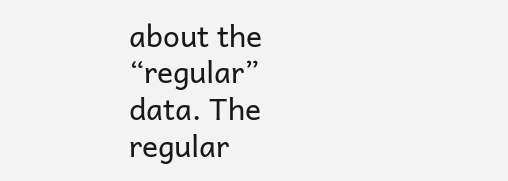about the “regular” data. The regular